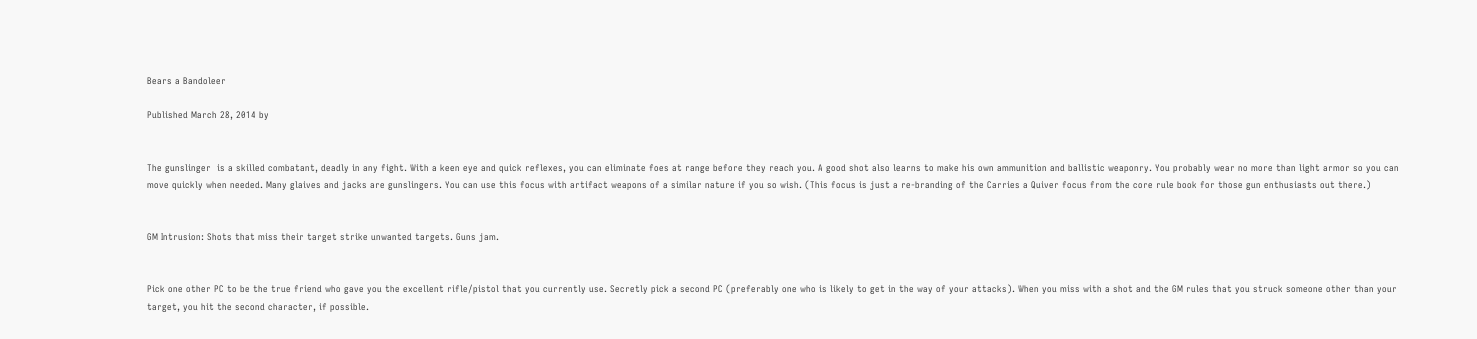Bears a Bandoleer

Published March 28, 2014 by


The gunslinger  is a skilled combatant, deadly in any fight. With a keen eye and quick reflexes, you can eliminate foes at range before they reach you. A good shot also learns to make his own ammunition and ballistic weaponry. You probably wear no more than light armor so you can move quickly when needed. Many glaives and jacks are gunslingers. You can use this focus with artifact weapons of a similar nature if you so wish. (This focus is just a re-branding of the Carries a Quiver focus from the core rule book for those gun enthusiasts out there.)


GM Intrusion: Shots that miss their target strike unwanted targets. Guns jam.


Pick one other PC to be the true friend who gave you the excellent rifle/pistol that you currently use. Secretly pick a second PC (preferably one who is likely to get in the way of your attacks). When you miss with a shot and the GM rules that you struck someone other than your target, you hit the second character, if possible.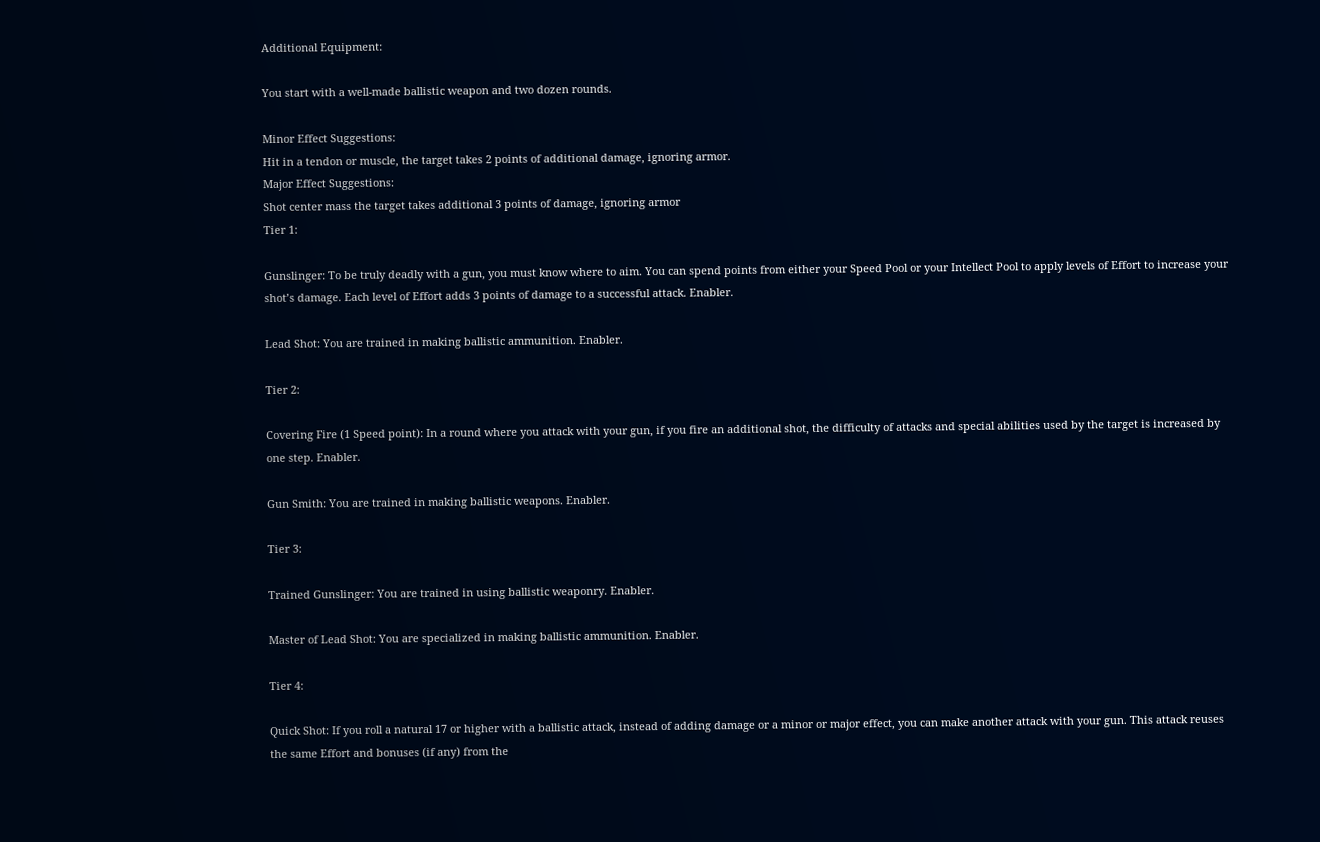Additional Equipment:

You start with a well-made ballistic weapon and two dozen rounds.

Minor Effect Suggestions:
Hit in a tendon or muscle, the target takes 2 points of additional damage, ignoring armor.
Major Effect Suggestions:
Shot center mass the target takes additional 3 points of damage, ignoring armor
Tier 1:

Gunslinger: To be truly deadly with a gun, you must know where to aim. You can spend points from either your Speed Pool or your Intellect Pool to apply levels of Effort to increase your shot’s damage. Each level of Effort adds 3 points of damage to a successful attack. Enabler.

Lead Shot: You are trained in making ballistic ammunition. Enabler.

Tier 2:

Covering Fire (1 Speed point): In a round where you attack with your gun, if you fire an additional shot, the difficulty of attacks and special abilities used by the target is increased by one step. Enabler.

Gun Smith: You are trained in making ballistic weapons. Enabler.

Tier 3:

Trained Gunslinger: You are trained in using ballistic weaponry. Enabler.

Master of Lead Shot: You are specialized in making ballistic ammunition. Enabler.

Tier 4:

Quick Shot: If you roll a natural 17 or higher with a ballistic attack, instead of adding damage or a minor or major effect, you can make another attack with your gun. This attack reuses the same Effort and bonuses (if any) from the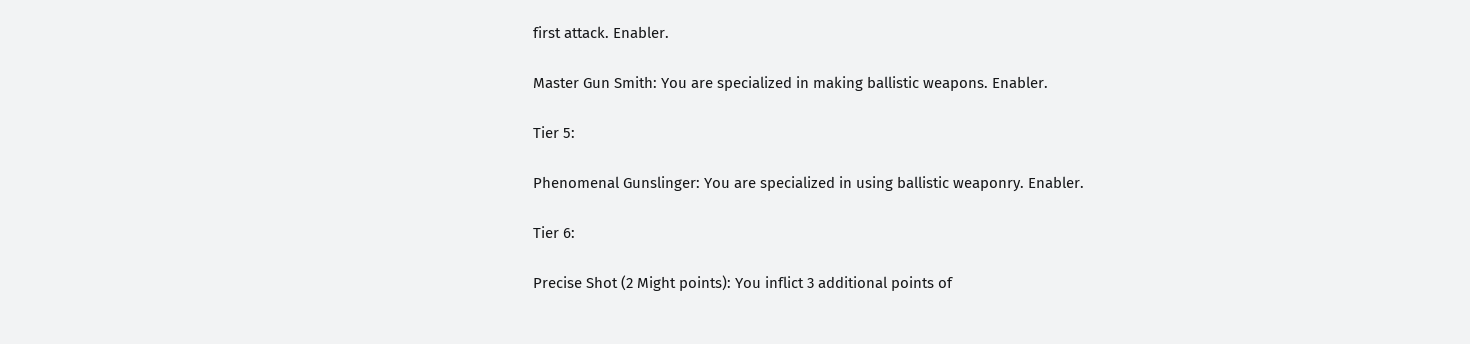first attack. Enabler.

Master Gun Smith: You are specialized in making ballistic weapons. Enabler.

Tier 5:

Phenomenal Gunslinger: You are specialized in using ballistic weaponry. Enabler.

Tier 6:

Precise Shot (2 Might points): You inflict 3 additional points of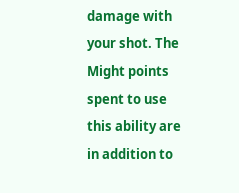damage with your shot. The Might points spent to use this ability are in addition to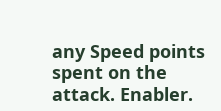any Speed points spent on the attack. Enabler.